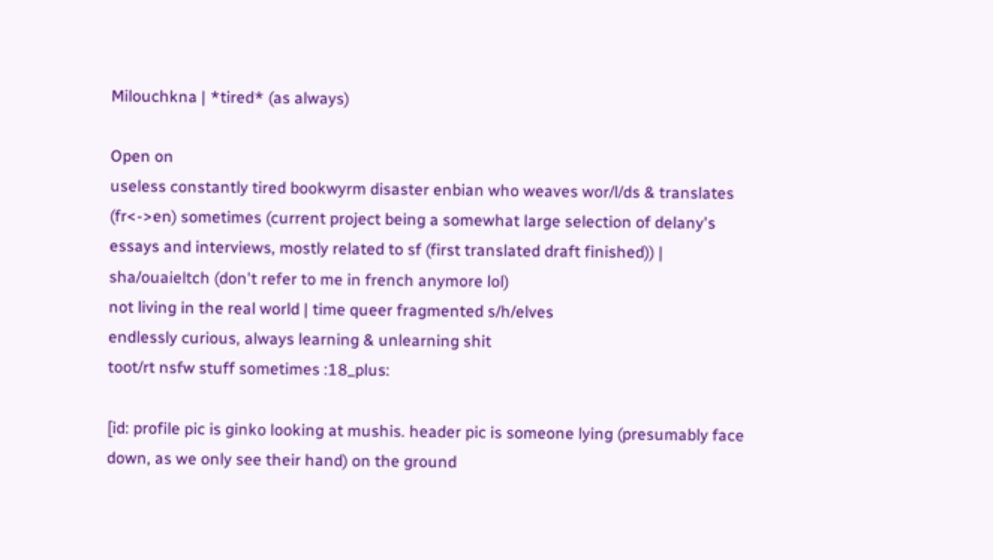Milouchkna | *tired* (as always)

Open on
useless constantly tired bookwyrm disaster enbian who weaves wor/l/ds & translates (fr<->en) sometimes (current project being a somewhat large selection of delany's essays and interviews, mostly related to sf (first translated draft finished)) | sha/ouaieltch (don't refer to me in french anymore lol)
not living in the real world | time queer fragmented s/h/elves
endlessly curious, always learning & unlearning shit
toot/rt nsfw stuff sometimes :18_plus:

[id: profile pic is ginko looking at mushis. header pic is someone lying (presumably face down, as we only see their hand) on the ground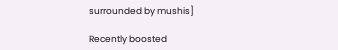surrounded by mushis]

Recently boosted